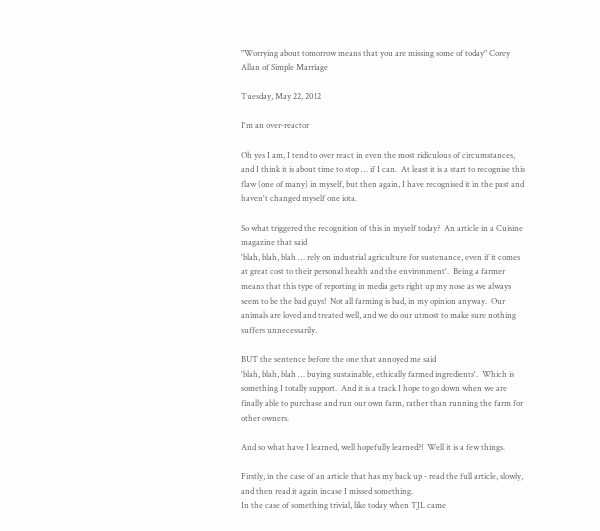"Worrying about tomorrow means that you are missing some of today" Corey Allan of Simple Marriage

Tuesday, May 22, 2012

I'm an over-reactor

Oh yes I am, I tend to over react in even the most ridiculous of circumstances, and I think it is about time to stop … if I can.  At least it is a start to recognise this flaw (one of many) in myself, but then again, I have recognised it in the past and haven't changed myself one iota.

So what triggered the recognition of this in myself today?  An article in a Cuisine magazine that said
'blah, blah, blah … rely on industrial agriculture for sustenance, even if it comes at great cost to their personal health and the environment'.  Being a farmer means that this type of reporting in media gets right up my nose as we always seem to be the bad guys!  Not all farming is bad, in my opinion anyway.  Our animals are loved and treated well, and we do our utmost to make sure nothing suffers unnecessarily.

BUT the sentence before the one that annoyed me said
'blah, blah, blah … buying sustainable, ethically farmed ingredients'.  Which is something I totally support.  And it is a track I hope to go down when we are finally able to purchase and run our own farm, rather than running the farm for other owners.

And so what have I learned, well hopefully learned?!  Well it is a few things.

Firstly, in the case of an article that has my back up - read the full article, slowly, and then read it again incase I missed something.
In the case of something trivial, like today when TJL came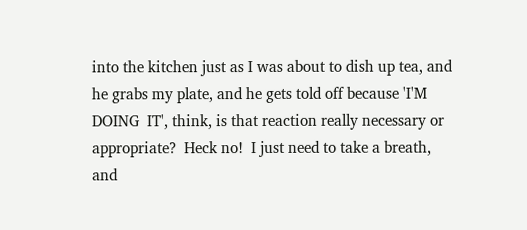into the kitchen just as I was about to dish up tea, and he grabs my plate, and he gets told off because 'I'M  DOING  IT', think, is that reaction really necessary or appropriate?  Heck no!  I just need to take a breath, and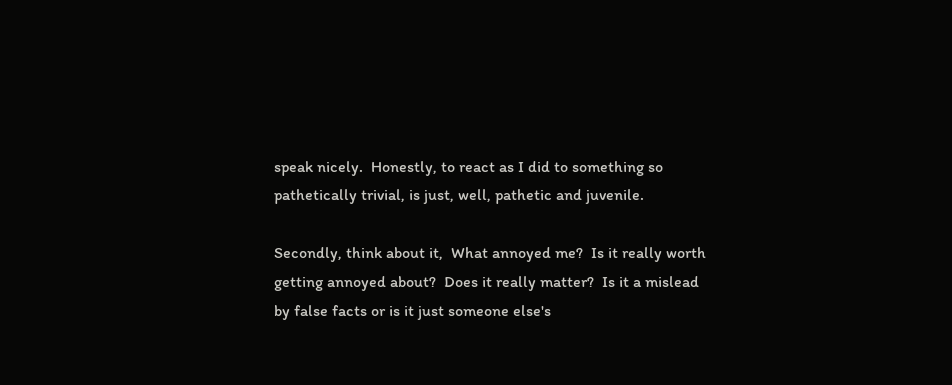speak nicely.  Honestly, to react as I did to something so pathetically trivial, is just, well, pathetic and juvenile.

Secondly, think about it,  What annoyed me?  Is it really worth getting annoyed about?  Does it really matter?  Is it a mislead by false facts or is it just someone else's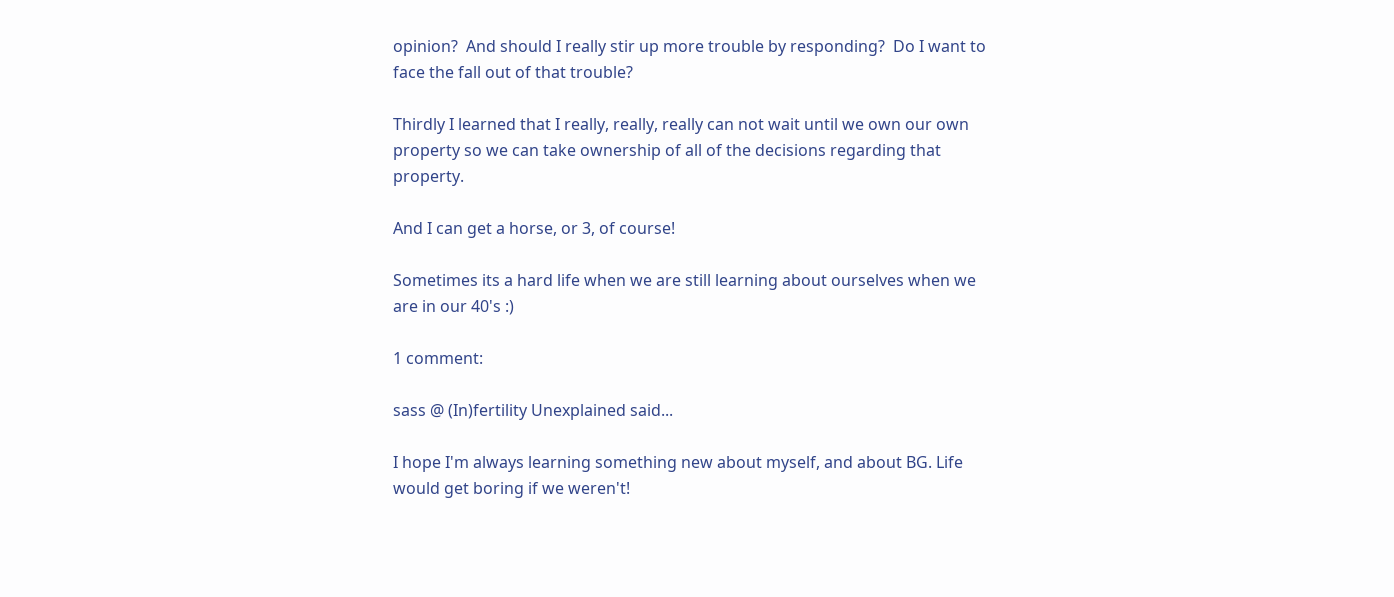opinion?  And should I really stir up more trouble by responding?  Do I want to face the fall out of that trouble?

Thirdly I learned that I really, really, really can not wait until we own our own property so we can take ownership of all of the decisions regarding that property.

And I can get a horse, or 3, of course!

Sometimes its a hard life when we are still learning about ourselves when we are in our 40's :)

1 comment:

sass @ (In)fertility Unexplained said...

I hope I'm always learning something new about myself, and about BG. Life would get boring if we weren't!